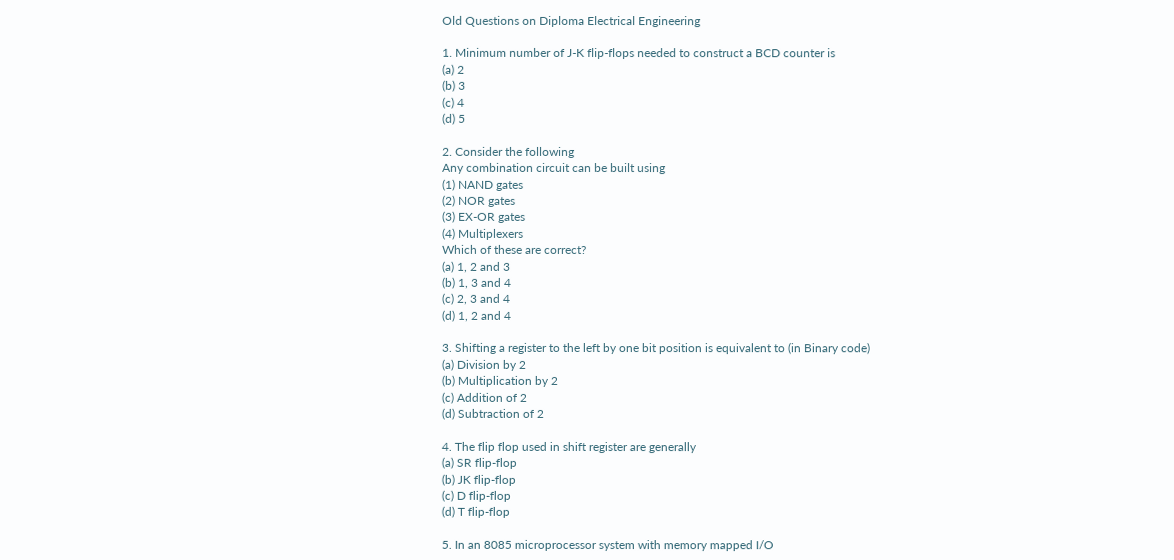Old Questions on Diploma Electrical Engineering

1. Minimum number of J-K flip-flops needed to construct a BCD counter is
(a) 2
(b) 3
(c) 4
(d) 5

2. Consider the following
Any combination circuit can be built using
(1) NAND gates
(2) NOR gates
(3) EX-OR gates
(4) Multiplexers
Which of these are correct?
(a) 1, 2 and 3
(b) 1, 3 and 4
(c) 2, 3 and 4
(d) 1, 2 and 4

3. Shifting a register to the left by one bit position is equivalent to (in Binary code)
(a) Division by 2
(b) Multiplication by 2
(c) Addition of 2
(d) Subtraction of 2

4. The flip flop used in shift register are generally
(a) SR flip-flop
(b) JK flip-flop
(c) D flip-flop
(d) T flip-flop

5. In an 8085 microprocessor system with memory mapped I/O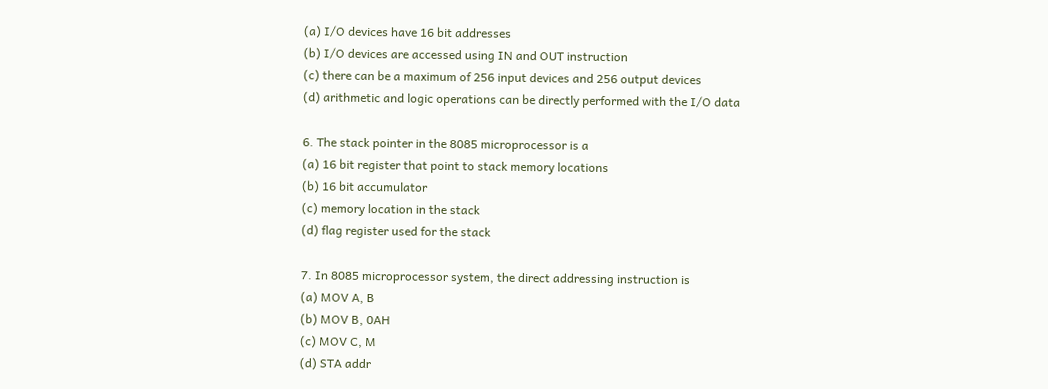(a) I/O devices have 16 bit addresses
(b) I/O devices are accessed using IN and OUT instruction
(c) there can be a maximum of 256 input devices and 256 output devices
(d) arithmetic and logic operations can be directly performed with the I/O data

6. The stack pointer in the 8085 microprocessor is a
(a) 16 bit register that point to stack memory locations
(b) 16 bit accumulator
(c) memory location in the stack
(d) flag register used for the stack

7. In 8085 microprocessor system, the direct addressing instruction is
(a) MOV A, B
(b) MOV B, 0AH
(c) MOV C, M
(d) STA addr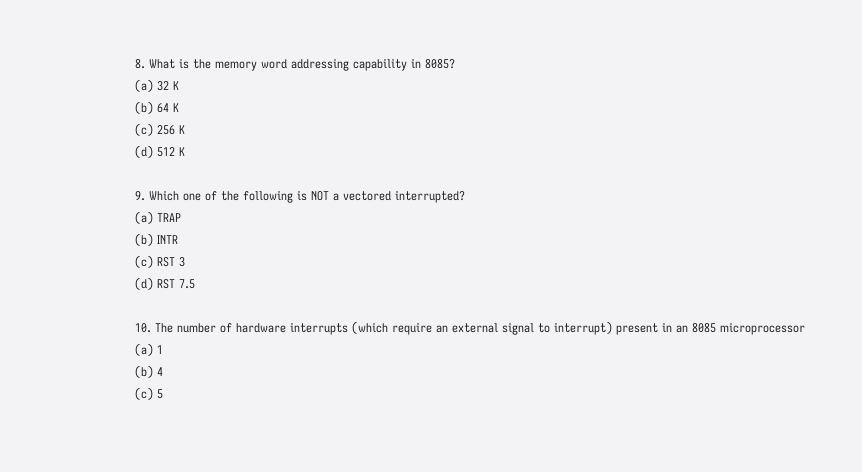8. What is the memory word addressing capability in 8085?
(a) 32 K
(b) 64 K
(c) 256 K
(d) 512 K

9. Which one of the following is NOT a vectored interrupted?
(a) TRAP
(b) INTR
(c) RST 3
(d) RST 7.5

10. The number of hardware interrupts (which require an external signal to interrupt) present in an 8085 microprocessor
(a) 1
(b) 4
(c) 5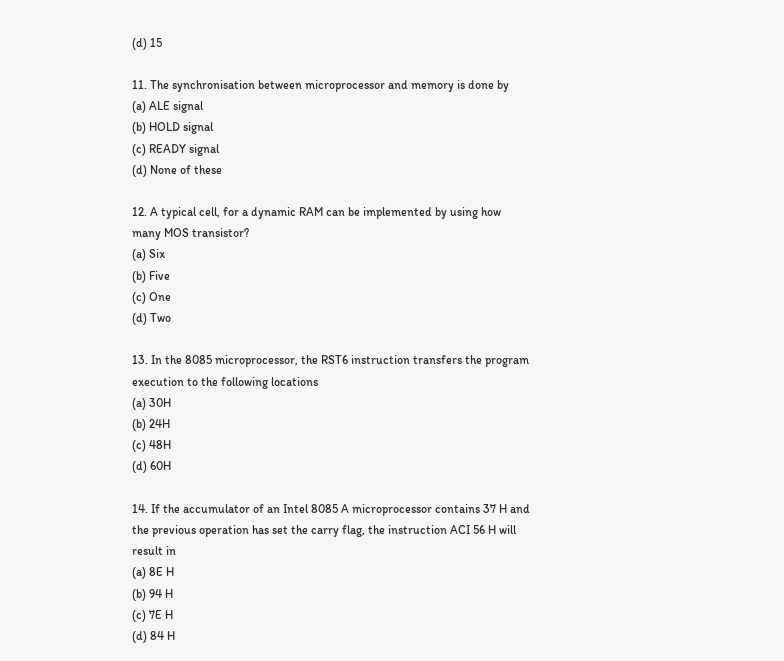(d) 15

11. The synchronisation between microprocessor and memory is done by
(a) ALE signal
(b) HOLD signal
(c) READY signal
(d) None of these

12. A typical cell, for a dynamic RAM can be implemented by using how many MOS transistor?
(a) Six
(b) Five
(c) One
(d) Two

13. In the 8085 microprocessor, the RST6 instruction transfers the program execution to the following locations
(a) 30H
(b) 24H
(c) 48H
(d) 60H

14. If the accumulator of an Intel 8085 A microprocessor contains 37 H and the previous operation has set the carry flag, the instruction ACI 56 H will result in
(a) 8E H
(b) 94 H
(c) 7E H
(d) 84 H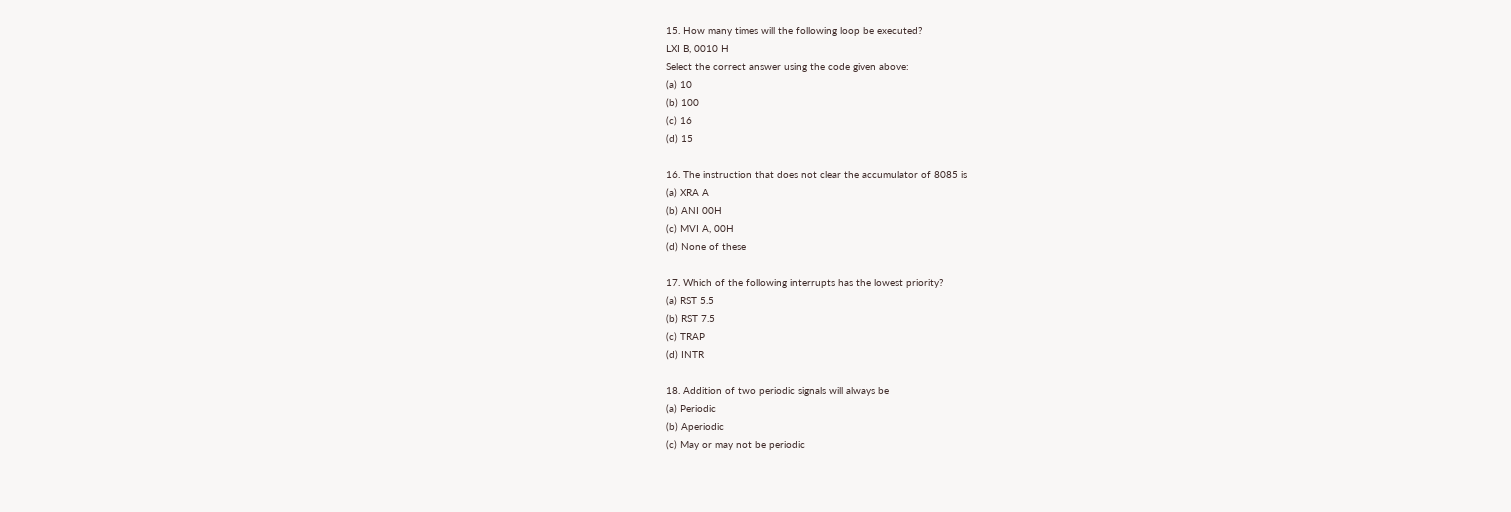15. How many times will the following loop be executed?
LXI B, 0010 H
Select the correct answer using the code given above:
(a) 10
(b) 100
(c) 16
(d) 15

16. The instruction that does not clear the accumulator of 8085 is
(a) XRA A
(b) ANI 00H
(c) MVI A, 00H
(d) None of these

17. Which of the following interrupts has the lowest priority?
(a) RST 5.5
(b) RST 7.5
(c) TRAP
(d) INTR

18. Addition of two periodic signals will always be
(a) Periodic
(b) Aperiodic
(c) May or may not be periodic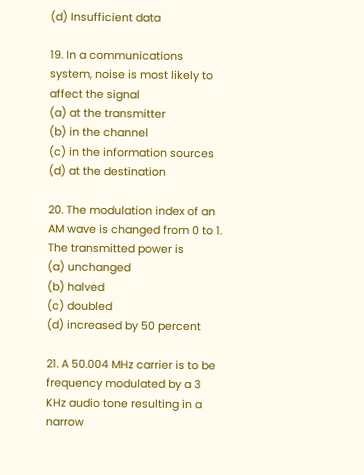(d) Insufficient data

19. In a communications system, noise is most likely to affect the signal
(a) at the transmitter
(b) in the channel
(c) in the information sources
(d) at the destination

20. The modulation index of an AM wave is changed from 0 to 1. The transmitted power is
(a) unchanged
(b) halved
(c) doubled
(d) increased by 50 percent

21. A 50.004 MHz carrier is to be frequency modulated by a 3 KHz audio tone resulting in a narrow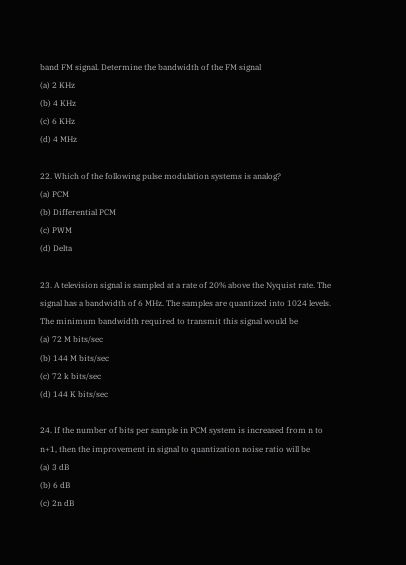band FM signal. Determine the bandwidth of the FM signal
(a) 2 KHz
(b) 4 KHz
(c) 6 KHz
(d) 4 MHz

22. Which of the following pulse modulation systems is analog?
(a) PCM
(b) Differential PCM
(c) PWM
(d) Delta

23. A television signal is sampled at a rate of 20% above the Nyquist rate. The signal has a bandwidth of 6 MHz. The samples are quantized into 1024 levels. The minimum bandwidth required to transmit this signal would be
(a) 72 M bits/sec
(b) 144 M bits/sec
(c) 72 k bits/sec
(d) 144 K bits/sec

24. If the number of bits per sample in PCM system is increased from n to n+1, then the improvement in signal to quantization noise ratio will be
(a) 3 dB
(b) 6 dB
(c) 2n dB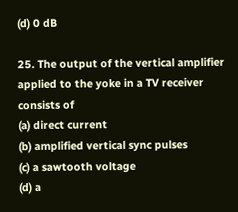(d) 0 dB

25. The output of the vertical amplifier applied to the yoke in a TV receiver consists of
(a) direct current
(b) amplified vertical sync pulses
(c) a sawtooth voltage
(d) a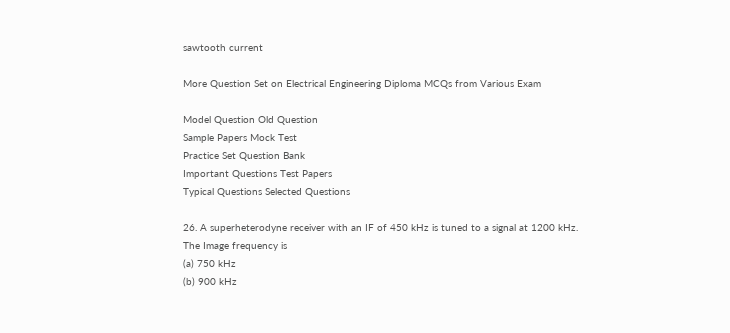sawtooth current

More Question Set on Electrical Engineering Diploma MCQs from Various Exam

Model Question Old Question
Sample Papers Mock Test
Practice Set Question Bank
Important Questions Test Papers
Typical Questions Selected Questions

26. A superheterodyne receiver with an IF of 450 kHz is tuned to a signal at 1200 kHz. The Image frequency is
(a) 750 kHz
(b) 900 kHz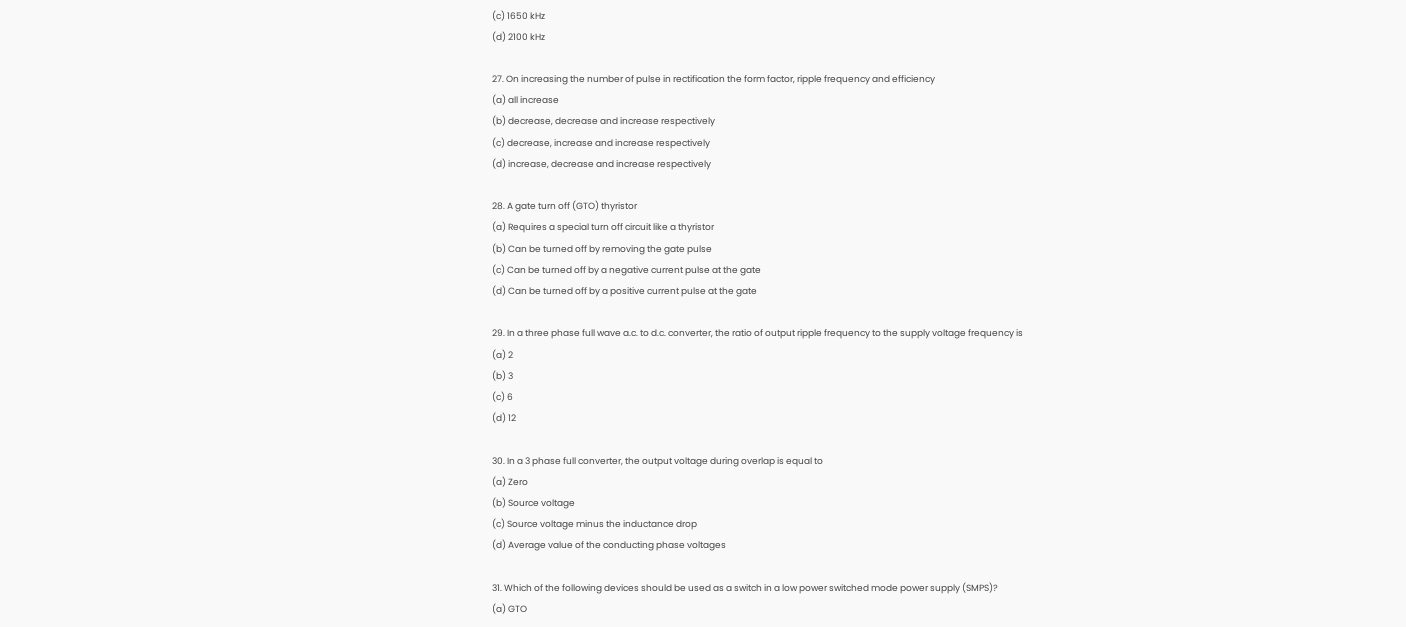(c) 1650 kHz
(d) 2100 kHz

27. On increasing the number of pulse in rectification the form factor, ripple frequency and efficiency
(a) all increase
(b) decrease, decrease and increase respectively
(c) decrease, increase and increase respectively
(d) increase, decrease and increase respectively

28. A gate turn off (GTO) thyristor
(a) Requires a special turn off circuit like a thyristor
(b) Can be turned off by removing the gate pulse
(c) Can be turned off by a negative current pulse at the gate
(d) Can be turned off by a positive current pulse at the gate

29. In a three phase full wave a.c. to d.c. converter, the ratio of output ripple frequency to the supply voltage frequency is
(a) 2
(b) 3
(c) 6
(d) 12

30. In a 3 phase full converter, the output voltage during overlap is equal to
(a) Zero
(b) Source voltage
(c) Source voltage minus the inductance drop
(d) Average value of the conducting phase voltages

31. Which of the following devices should be used as a switch in a low power switched mode power supply (SMPS)?
(a) GTO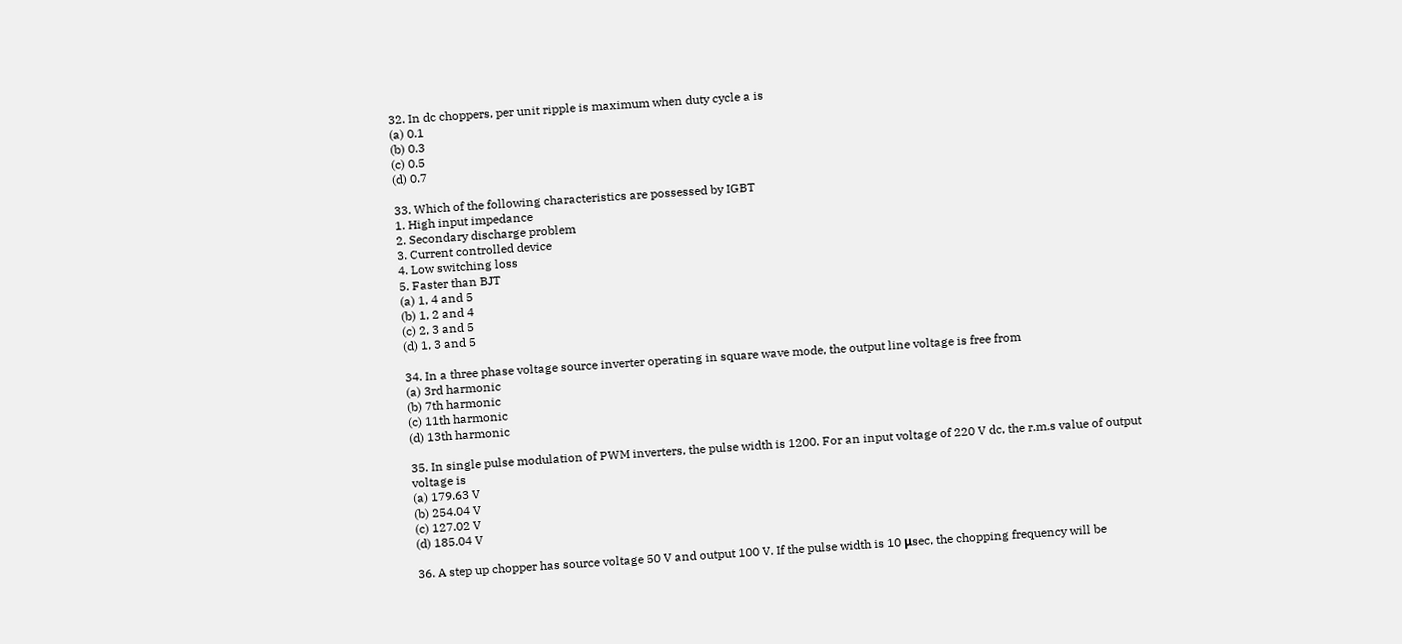32. In dc choppers, per unit ripple is maximum when duty cycle a is
(a) 0.1
(b) 0.3
(c) 0.5
(d) 0.7

33. Which of the following characteristics are possessed by IGBT
1. High input impedance
2. Secondary discharge problem
3. Current controlled device
4. Low switching loss
5. Faster than BJT
(a) 1, 4 and 5
(b) 1, 2 and 4
(c) 2, 3 and 5
(d) 1, 3 and 5

34. In a three phase voltage source inverter operating in square wave mode, the output line voltage is free from
(a) 3rd harmonic
(b) 7th harmonic
(c) 11th harmonic
(d) 13th harmonic

35. In single pulse modulation of PWM inverters, the pulse width is 1200. For an input voltage of 220 V dc, the r.m.s value of output voltage is
(a) 179.63 V
(b) 254.04 V
(c) 127.02 V
(d) 185.04 V

36. A step up chopper has source voltage 50 V and output 100 V. If the pulse width is 10 μsec, the chopping frequency will be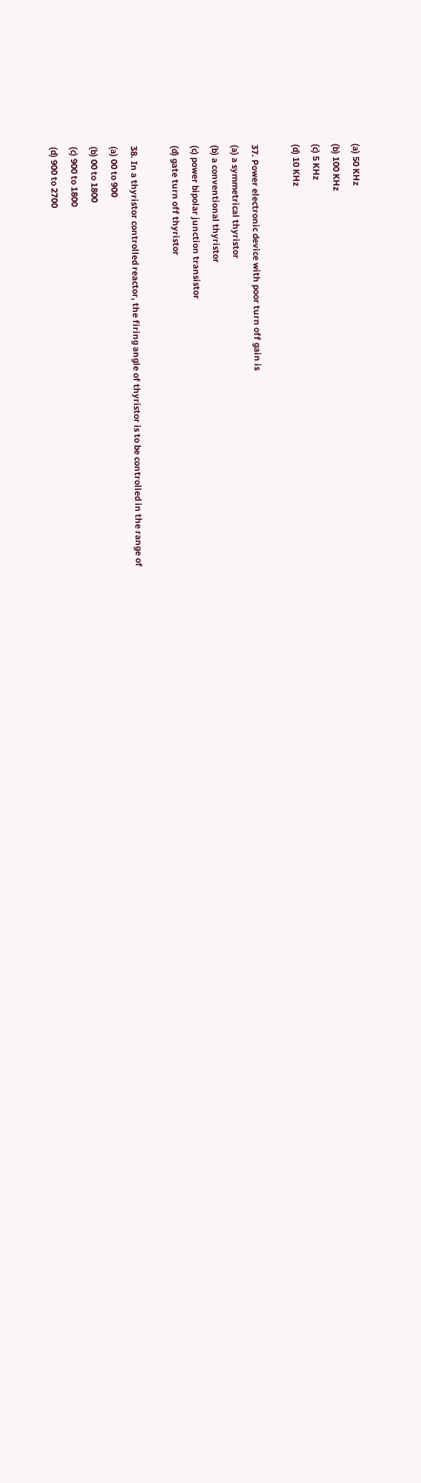(a) 50 KHz
(b) 100 KHz
(c) 5 KHz
(d) 10 KHz

37. Power electronic device with poor turn off gain is
(a) a symmetrical thyristor
(b) a conventional thyristor
(c) power bipolar junction transistor
(d) gate turn off thyristor

38. In a thyristor controlled reactor, the firing angle of thyristor is to be controlled in the range of
(a) 00 to 900
(b) 00 to 1800
(c) 900 to 1800
(d) 900 to 2700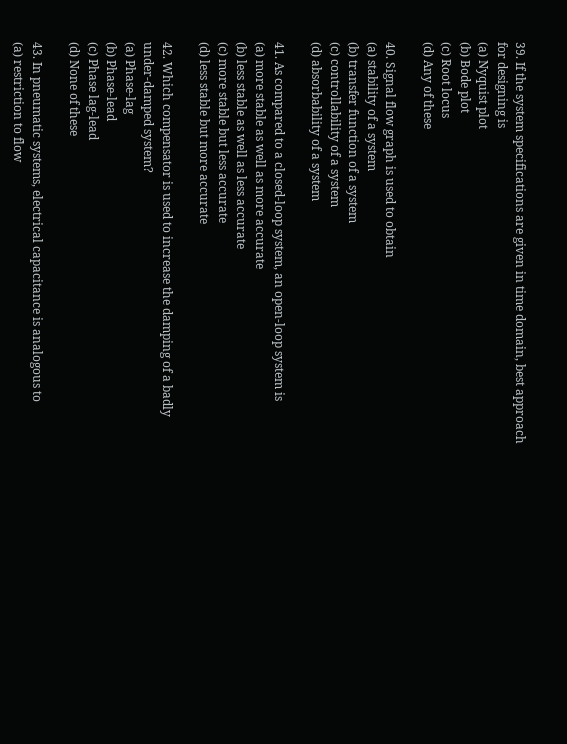39. If the system specifications are given in time domain, best approach for designing is
(a) Nyquist plot
(b) Bode plot
(c) Root locus
(d) Any of these

40. Signal flow graph is used to obtain
(a) stability of a system
(b) transfer function of a system
(c) controllability of a system
(d) absorbability of a system

41. As compared to a closed-loop system, an open-loop system is
(a) more stable as well as more accurate
(b) less stable as well as less accurate
(c) more stable but less accurate
(d) less stable but more accurate

42. Which compensator is used to increase the damping of a badly under-damped system?
(a) Phase-lag
(b) Phase-lead
(c) Phase lag-lead
(d) None of these

43. In pneumatic systems, electrical capacitance is analogous to
(a) restriction to flow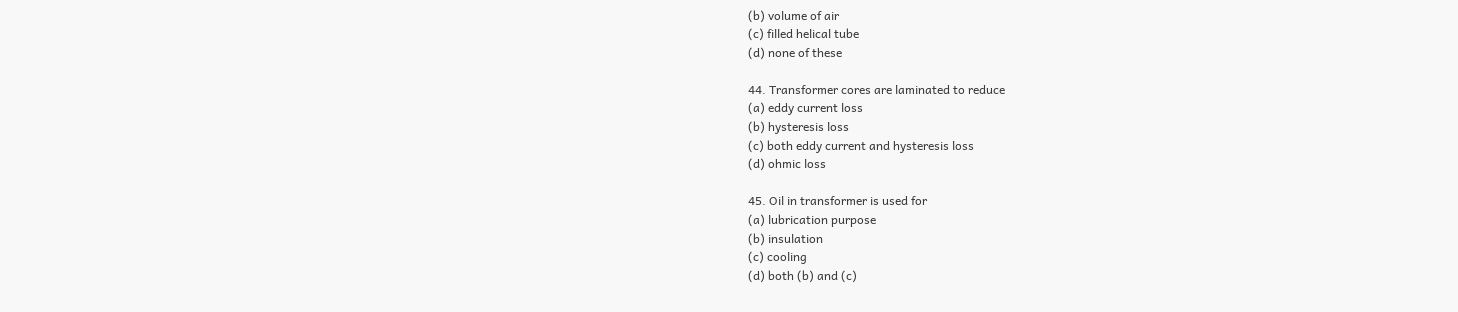(b) volume of air
(c) filled helical tube
(d) none of these

44. Transformer cores are laminated to reduce
(a) eddy current loss
(b) hysteresis loss
(c) both eddy current and hysteresis loss
(d) ohmic loss

45. Oil in transformer is used for
(a) lubrication purpose
(b) insulation
(c) cooling
(d) both (b) and (c)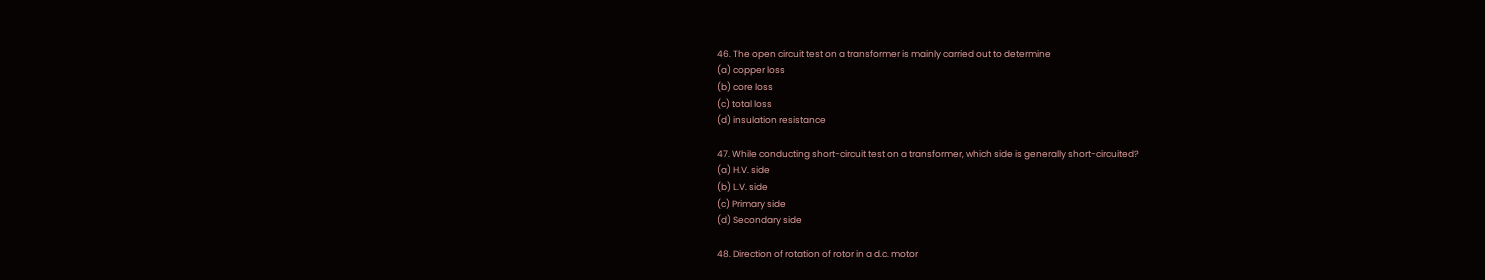46. The open circuit test on a transformer is mainly carried out to determine
(a) copper loss
(b) core loss
(c) total loss
(d) insulation resistance

47. While conducting short-circuit test on a transformer, which side is generally short-circuited?
(a) H.V. side
(b) L.V. side
(c) Primary side
(d) Secondary side

48. Direction of rotation of rotor in a d.c. motor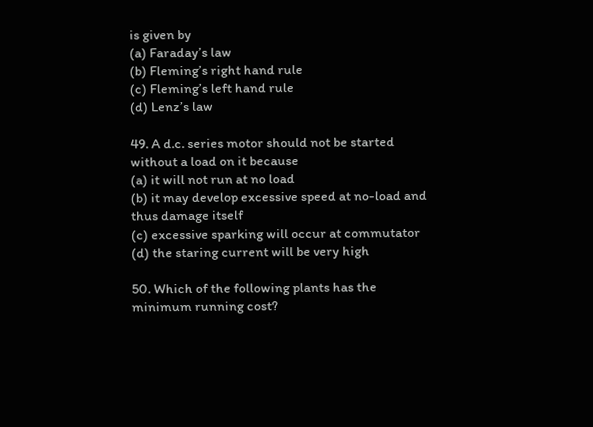is given by
(a) Faraday’s law
(b) Fleming’s right hand rule
(c) Fleming’s left hand rule
(d) Lenz’s law

49. A d.c. series motor should not be started without a load on it because
(a) it will not run at no load
(b) it may develop excessive speed at no-load and thus damage itself
(c) excessive sparking will occur at commutator
(d) the staring current will be very high

50. Which of the following plants has the minimum running cost?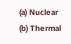(a) Nuclear
(b) Thermal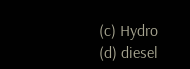(c) Hydro
(d) diesel